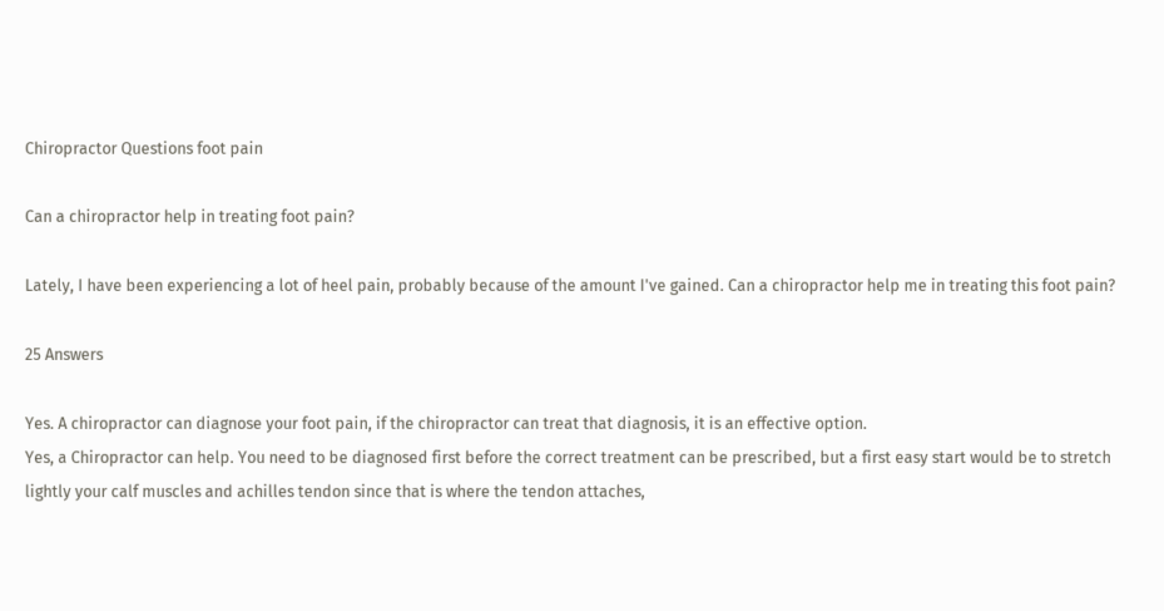Chiropractor Questions foot pain

Can a chiropractor help in treating foot pain?

Lately, I have been experiencing a lot of heel pain, probably because of the amount I've gained. Can a chiropractor help me in treating this foot pain?

25 Answers

Yes. A chiropractor can diagnose your foot pain, if the chiropractor can treat that diagnosis, it is an effective option.
Yes, a Chiropractor can help. You need to be diagnosed first before the correct treatment can be prescribed, but a first easy start would be to stretch lightly your calf muscles and achilles tendon since that is where the tendon attaches,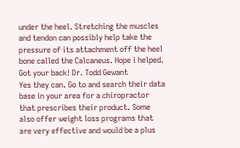under the heel. Stretching the muscles and tendon can possibly help take the pressure of its attachment off the heel bone called the Calcaneus. Hope i helped. Got your back! Dr. Todd Gewant
Yes they can. Go to and search their data base in your area for a chiropractor that prescribes their product. Some also offer weight loss programs that are very effective and would be a plus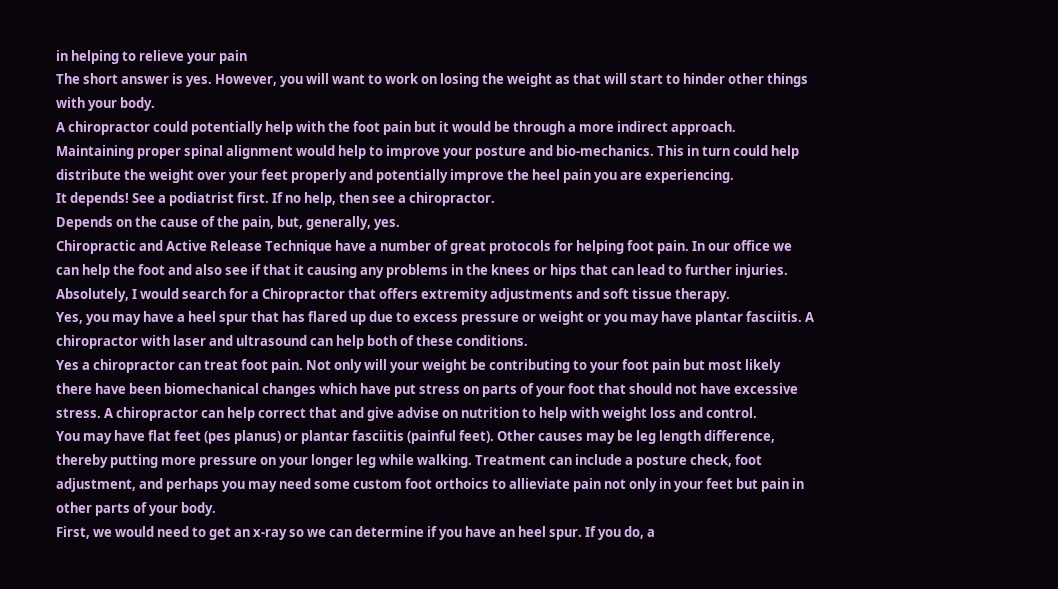in helping to relieve your pain
The short answer is yes. However, you will want to work on losing the weight as that will start to hinder other things with your body.
A chiropractor could potentially help with the foot pain but it would be through a more indirect approach. Maintaining proper spinal alignment would help to improve your posture and bio-mechanics. This in turn could help distribute the weight over your feet properly and potentially improve the heel pain you are experiencing.
It depends! See a podiatrist first. If no help, then see a chiropractor.
Depends on the cause of the pain, but, generally, yes.
Chiropractic and Active Release Technique have a number of great protocols for helping foot pain. In our office we can help the foot and also see if that it causing any problems in the knees or hips that can lead to further injuries.
Absolutely, I would search for a Chiropractor that offers extremity adjustments and soft tissue therapy.
Yes, you may have a heel spur that has flared up due to excess pressure or weight or you may have plantar fasciitis. A chiropractor with laser and ultrasound can help both of these conditions.
Yes a chiropractor can treat foot pain. Not only will your weight be contributing to your foot pain but most likely there have been biomechanical changes which have put stress on parts of your foot that should not have excessive stress. A chiropractor can help correct that and give advise on nutrition to help with weight loss and control.
You may have flat feet (pes planus) or plantar fasciitis (painful feet). Other causes may be leg length difference, thereby putting more pressure on your longer leg while walking. Treatment can include a posture check, foot adjustment, and perhaps you may need some custom foot orthoics to allieviate pain not only in your feet but pain in other parts of your body.
First, we would need to get an x-ray so we can determine if you have an heel spur. If you do, a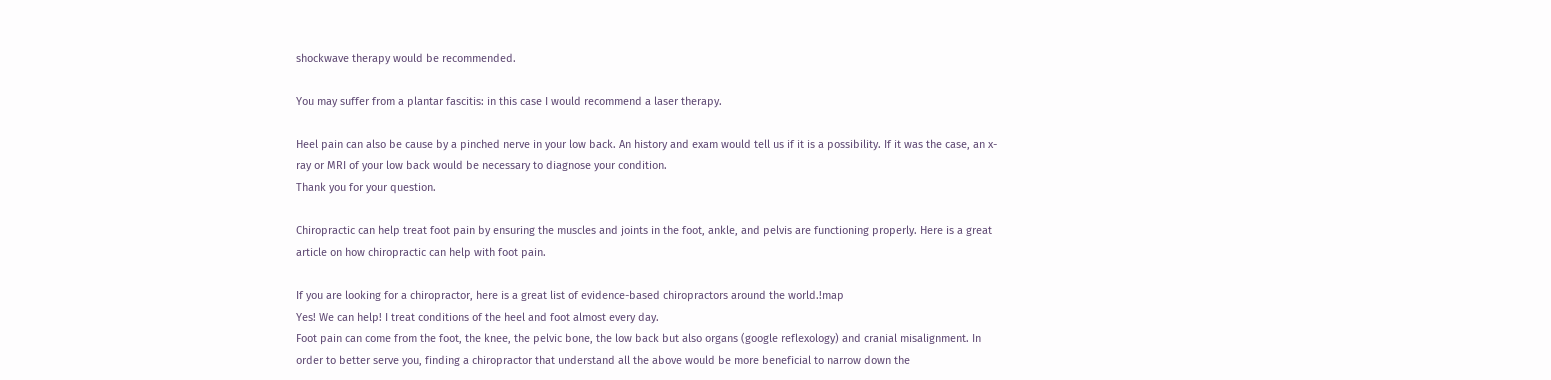shockwave therapy would be recommended.

You may suffer from a plantar fascitis: in this case I would recommend a laser therapy.

Heel pain can also be cause by a pinched nerve in your low back. An history and exam would tell us if it is a possibility. If it was the case, an x-ray or MRI of your low back would be necessary to diagnose your condition.
Thank you for your question.

Chiropractic can help treat foot pain by ensuring the muscles and joints in the foot, ankle, and pelvis are functioning properly. Here is a great article on how chiropractic can help with foot pain.

If you are looking for a chiropractor, here is a great list of evidence-based chiropractors around the world.!map
Yes! We can help! I treat conditions of the heel and foot almost every day.
Foot pain can come from the foot, the knee, the pelvic bone, the low back but also organs (google reflexology) and cranial misalignment. In order to better serve you, finding a chiropractor that understand all the above would be more beneficial to narrow down the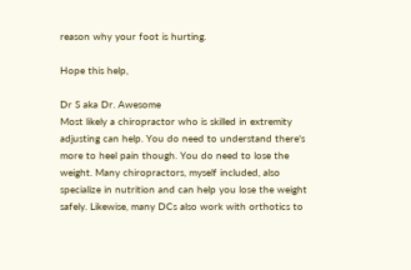reason why your foot is hurting.

Hope this help,

Dr S aka Dr. Awesome
Most likely a chiropractor who is skilled in extremity adjusting can help. You do need to understand there's more to heel pain though. You do need to lose the weight. Many chiropractors, myself included, also specialize in nutrition and can help you lose the weight safely. Likewise, many DCs also work with orthotics to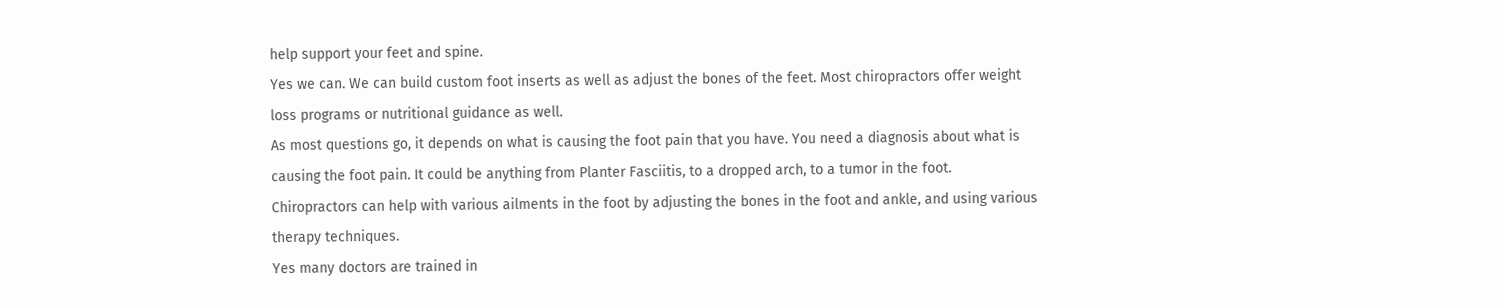help support your feet and spine.
Yes we can. We can build custom foot inserts as well as adjust the bones of the feet. Most chiropractors offer weight loss programs or nutritional guidance as well.
As most questions go, it depends on what is causing the foot pain that you have. You need a diagnosis about what is causing the foot pain. It could be anything from Planter Fasciitis, to a dropped arch, to a tumor in the foot. Chiropractors can help with various ailments in the foot by adjusting the bones in the foot and ankle, and using various therapy techniques.
Yes many doctors are trained in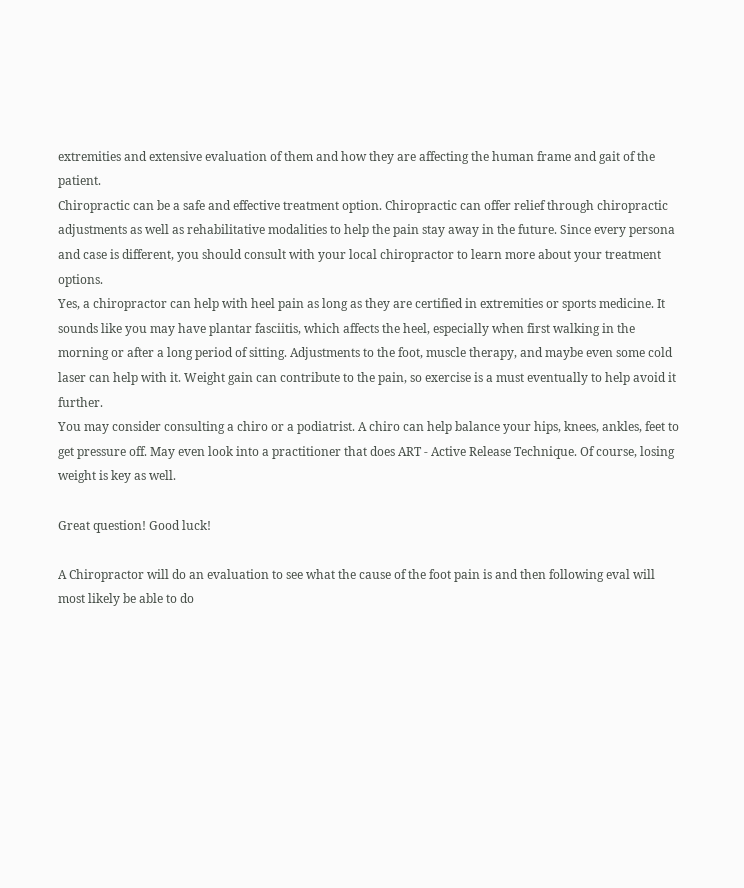extremities and extensive evaluation of them and how they are affecting the human frame and gait of the patient.
Chiropractic can be a safe and effective treatment option. Chiropractic can offer relief through chiropractic adjustments as well as rehabilitative modalities to help the pain stay away in the future. Since every persona and case is different, you should consult with your local chiropractor to learn more about your treatment options.
Yes, a chiropractor can help with heel pain as long as they are certified in extremities or sports medicine. It sounds like you may have plantar fasciitis, which affects the heel, especially when first walking in the morning or after a long period of sitting. Adjustments to the foot, muscle therapy, and maybe even some cold laser can help with it. Weight gain can contribute to the pain, so exercise is a must eventually to help avoid it further.
You may consider consulting a chiro or a podiatrist. A chiro can help balance your hips, knees, ankles, feet to get pressure off. May even look into a practitioner that does ART - Active Release Technique. Of course, losing weight is key as well.

Great question! Good luck!

A Chiropractor will do an evaluation to see what the cause of the foot pain is and then following eval will most likely be able to do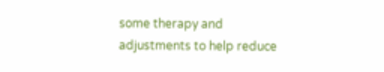some therapy and adjustments to help reduce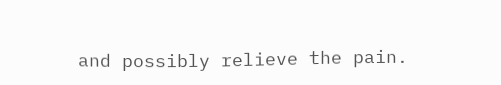and possibly relieve the pain.